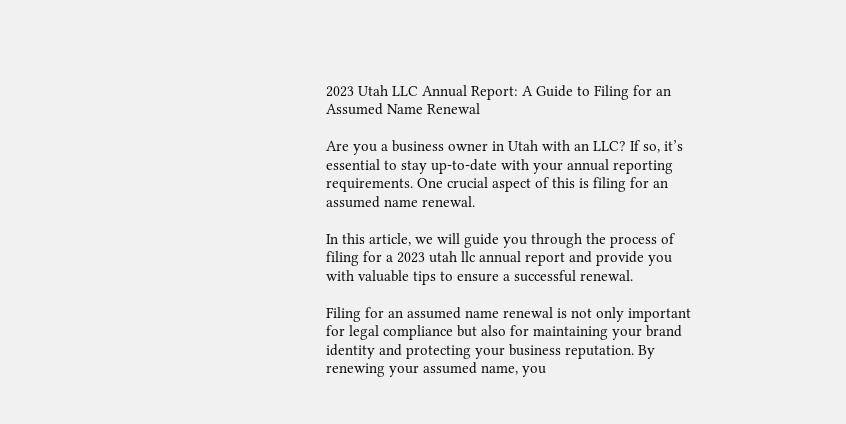2023 Utah LLC Annual Report: A Guide to Filing for an Assumed Name Renewal

Are you a business owner in Utah with an LLC? If so, it’s essential to stay up-to-date with your annual reporting requirements. One crucial aspect of this is filing for an assumed name renewal.

In this article, we will guide you through the process of filing for a 2023 utah llc annual report and provide you with valuable tips to ensure a successful renewal.

Filing for an assumed name renewal is not only important for legal compliance but also for maintaining your brand identity and protecting your business reputation. By renewing your assumed name, you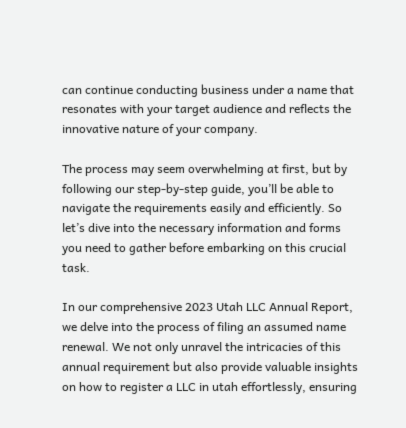can continue conducting business under a name that resonates with your target audience and reflects the innovative nature of your company.

The process may seem overwhelming at first, but by following our step-by-step guide, you’ll be able to navigate the requirements easily and efficiently. So let’s dive into the necessary information and forms you need to gather before embarking on this crucial task.

In our comprehensive 2023 Utah LLC Annual Report, we delve into the process of filing an assumed name renewal. We not only unravel the intricacies of this annual requirement but also provide valuable insights on how to register a LLC in utah effortlessly, ensuring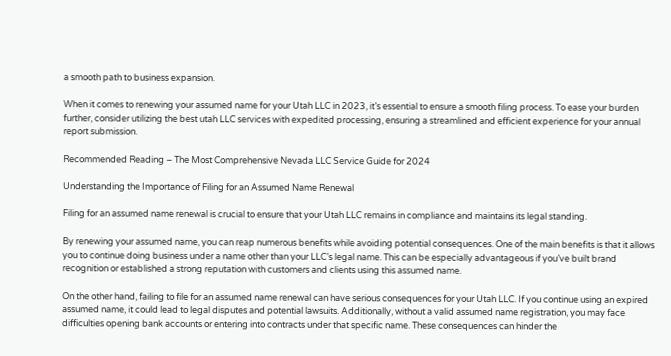a smooth path to business expansion.

When it comes to renewing your assumed name for your Utah LLC in 2023, it’s essential to ensure a smooth filing process. To ease your burden further, consider utilizing the best utah LLC services with expedited processing, ensuring a streamlined and efficient experience for your annual report submission.

Recommended Reading – The Most Comprehensive Nevada LLC Service Guide for 2024

Understanding the Importance of Filing for an Assumed Name Renewal

Filing for an assumed name renewal is crucial to ensure that your Utah LLC remains in compliance and maintains its legal standing.

By renewing your assumed name, you can reap numerous benefits while avoiding potential consequences. One of the main benefits is that it allows you to continue doing business under a name other than your LLC’s legal name. This can be especially advantageous if you’ve built brand recognition or established a strong reputation with customers and clients using this assumed name.

On the other hand, failing to file for an assumed name renewal can have serious consequences for your Utah LLC. If you continue using an expired assumed name, it could lead to legal disputes and potential lawsuits. Additionally, without a valid assumed name registration, you may face difficulties opening bank accounts or entering into contracts under that specific name. These consequences can hinder the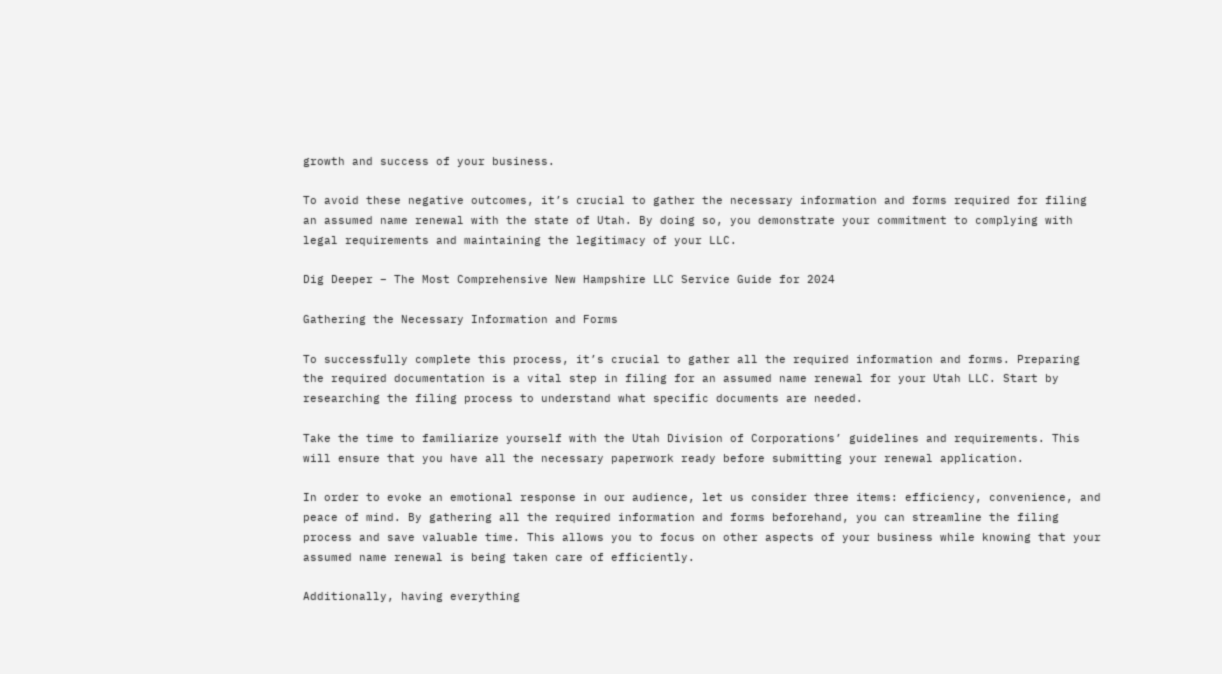growth and success of your business.

To avoid these negative outcomes, it’s crucial to gather the necessary information and forms required for filing an assumed name renewal with the state of Utah. By doing so, you demonstrate your commitment to complying with legal requirements and maintaining the legitimacy of your LLC.

Dig Deeper – The Most Comprehensive New Hampshire LLC Service Guide for 2024

Gathering the Necessary Information and Forms

To successfully complete this process, it’s crucial to gather all the required information and forms. Preparing the required documentation is a vital step in filing for an assumed name renewal for your Utah LLC. Start by researching the filing process to understand what specific documents are needed.

Take the time to familiarize yourself with the Utah Division of Corporations’ guidelines and requirements. This will ensure that you have all the necessary paperwork ready before submitting your renewal application.

In order to evoke an emotional response in our audience, let us consider three items: efficiency, convenience, and peace of mind. By gathering all the required information and forms beforehand, you can streamline the filing process and save valuable time. This allows you to focus on other aspects of your business while knowing that your assumed name renewal is being taken care of efficiently.

Additionally, having everything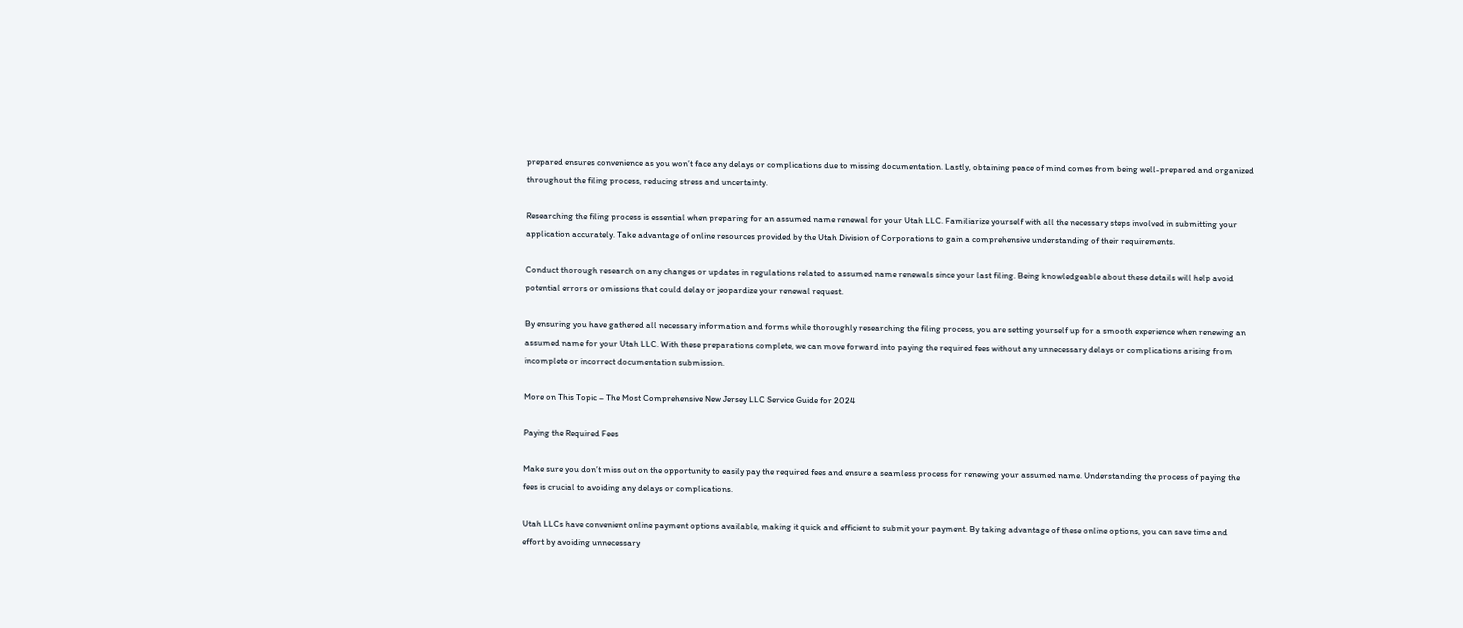prepared ensures convenience as you won’t face any delays or complications due to missing documentation. Lastly, obtaining peace of mind comes from being well-prepared and organized throughout the filing process, reducing stress and uncertainty.

Researching the filing process is essential when preparing for an assumed name renewal for your Utah LLC. Familiarize yourself with all the necessary steps involved in submitting your application accurately. Take advantage of online resources provided by the Utah Division of Corporations to gain a comprehensive understanding of their requirements.

Conduct thorough research on any changes or updates in regulations related to assumed name renewals since your last filing. Being knowledgeable about these details will help avoid potential errors or omissions that could delay or jeopardize your renewal request.

By ensuring you have gathered all necessary information and forms while thoroughly researching the filing process, you are setting yourself up for a smooth experience when renewing an assumed name for your Utah LLC. With these preparations complete, we can move forward into paying the required fees without any unnecessary delays or complications arising from incomplete or incorrect documentation submission.

More on This Topic – The Most Comprehensive New Jersey LLC Service Guide for 2024

Paying the Required Fees

Make sure you don’t miss out on the opportunity to easily pay the required fees and ensure a seamless process for renewing your assumed name. Understanding the process of paying the fees is crucial to avoiding any delays or complications.

Utah LLCs have convenient online payment options available, making it quick and efficient to submit your payment. By taking advantage of these online options, you can save time and effort by avoiding unnecessary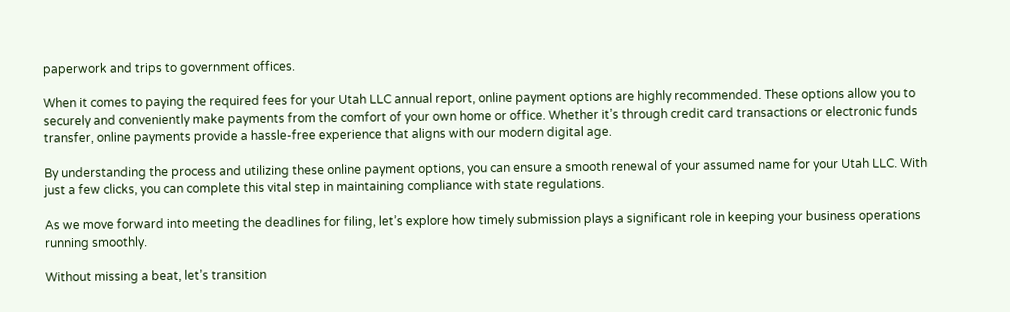paperwork and trips to government offices.

When it comes to paying the required fees for your Utah LLC annual report, online payment options are highly recommended. These options allow you to securely and conveniently make payments from the comfort of your own home or office. Whether it’s through credit card transactions or electronic funds transfer, online payments provide a hassle-free experience that aligns with our modern digital age.

By understanding the process and utilizing these online payment options, you can ensure a smooth renewal of your assumed name for your Utah LLC. With just a few clicks, you can complete this vital step in maintaining compliance with state regulations.

As we move forward into meeting the deadlines for filing, let’s explore how timely submission plays a significant role in keeping your business operations running smoothly.

Without missing a beat, let’s transition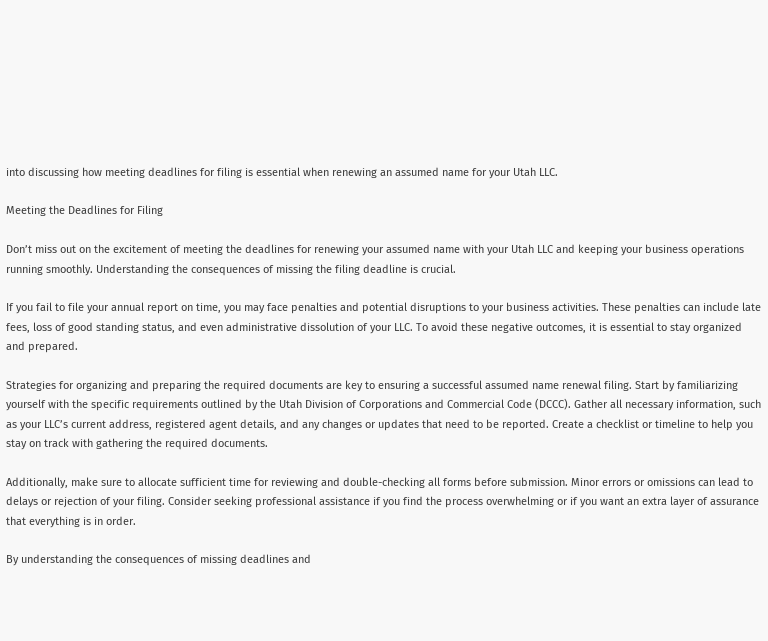into discussing how meeting deadlines for filing is essential when renewing an assumed name for your Utah LLC.

Meeting the Deadlines for Filing

Don’t miss out on the excitement of meeting the deadlines for renewing your assumed name with your Utah LLC and keeping your business operations running smoothly. Understanding the consequences of missing the filing deadline is crucial.

If you fail to file your annual report on time, you may face penalties and potential disruptions to your business activities. These penalties can include late fees, loss of good standing status, and even administrative dissolution of your LLC. To avoid these negative outcomes, it is essential to stay organized and prepared.

Strategies for organizing and preparing the required documents are key to ensuring a successful assumed name renewal filing. Start by familiarizing yourself with the specific requirements outlined by the Utah Division of Corporations and Commercial Code (DCCC). Gather all necessary information, such as your LLC’s current address, registered agent details, and any changes or updates that need to be reported. Create a checklist or timeline to help you stay on track with gathering the required documents.

Additionally, make sure to allocate sufficient time for reviewing and double-checking all forms before submission. Minor errors or omissions can lead to delays or rejection of your filing. Consider seeking professional assistance if you find the process overwhelming or if you want an extra layer of assurance that everything is in order.

By understanding the consequences of missing deadlines and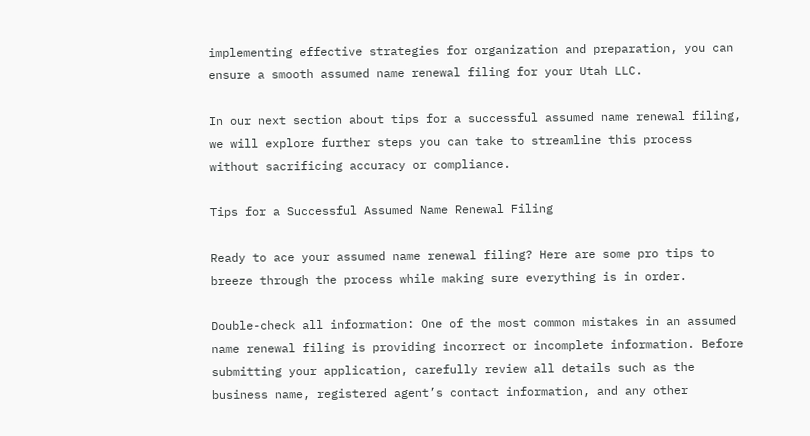implementing effective strategies for organization and preparation, you can ensure a smooth assumed name renewal filing for your Utah LLC.

In our next section about tips for a successful assumed name renewal filing, we will explore further steps you can take to streamline this process without sacrificing accuracy or compliance.

Tips for a Successful Assumed Name Renewal Filing

Ready to ace your assumed name renewal filing? Here are some pro tips to breeze through the process while making sure everything is in order.

Double-check all information: One of the most common mistakes in an assumed name renewal filing is providing incorrect or incomplete information. Before submitting your application, carefully review all details such as the business name, registered agent’s contact information, and any other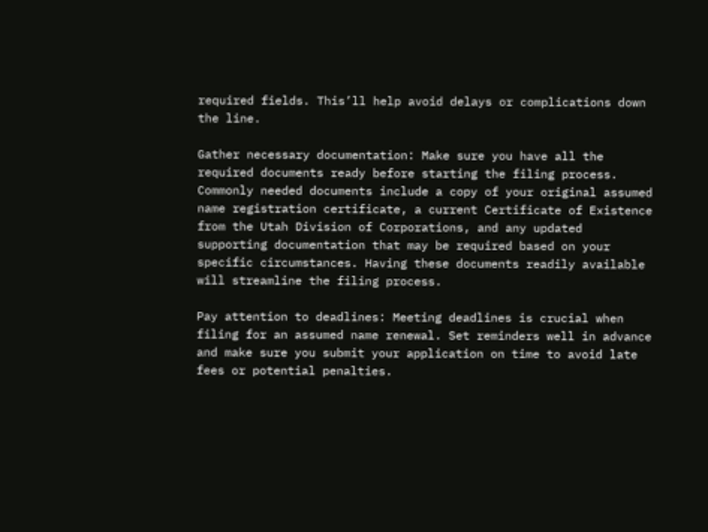required fields. This’ll help avoid delays or complications down the line.

Gather necessary documentation: Make sure you have all the required documents ready before starting the filing process. Commonly needed documents include a copy of your original assumed name registration certificate, a current Certificate of Existence from the Utah Division of Corporations, and any updated supporting documentation that may be required based on your specific circumstances. Having these documents readily available will streamline the filing process.

Pay attention to deadlines: Meeting deadlines is crucial when filing for an assumed name renewal. Set reminders well in advance and make sure you submit your application on time to avoid late fees or potential penalties.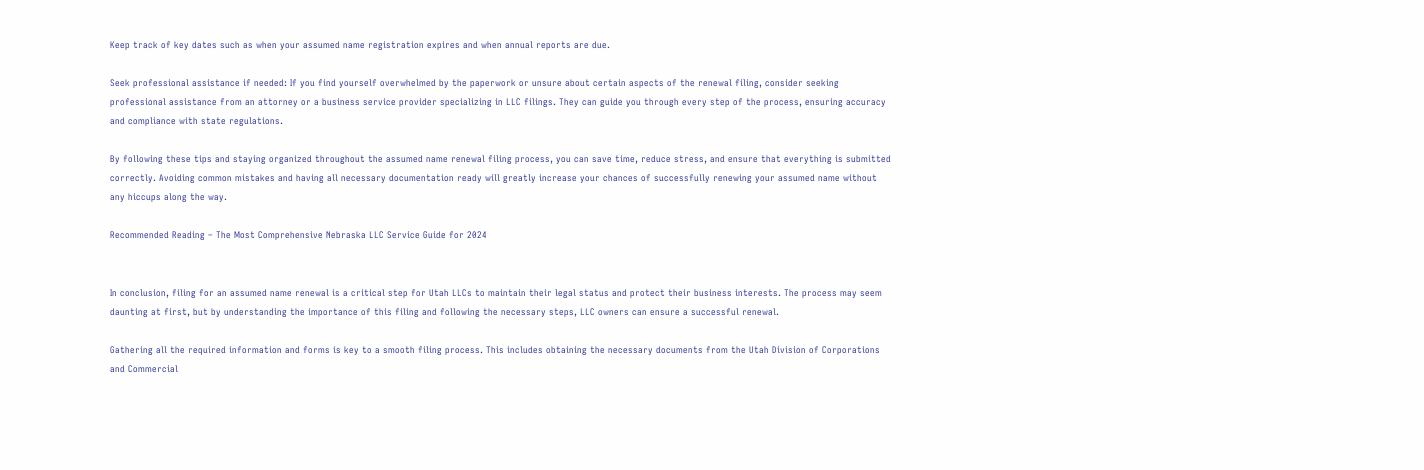Keep track of key dates such as when your assumed name registration expires and when annual reports are due.

Seek professional assistance if needed: If you find yourself overwhelmed by the paperwork or unsure about certain aspects of the renewal filing, consider seeking professional assistance from an attorney or a business service provider specializing in LLC filings. They can guide you through every step of the process, ensuring accuracy and compliance with state regulations.

By following these tips and staying organized throughout the assumed name renewal filing process, you can save time, reduce stress, and ensure that everything is submitted correctly. Avoiding common mistakes and having all necessary documentation ready will greatly increase your chances of successfully renewing your assumed name without any hiccups along the way.

Recommended Reading – The Most Comprehensive Nebraska LLC Service Guide for 2024


In conclusion, filing for an assumed name renewal is a critical step for Utah LLCs to maintain their legal status and protect their business interests. The process may seem daunting at first, but by understanding the importance of this filing and following the necessary steps, LLC owners can ensure a successful renewal.

Gathering all the required information and forms is key to a smooth filing process. This includes obtaining the necessary documents from the Utah Division of Corporations and Commercial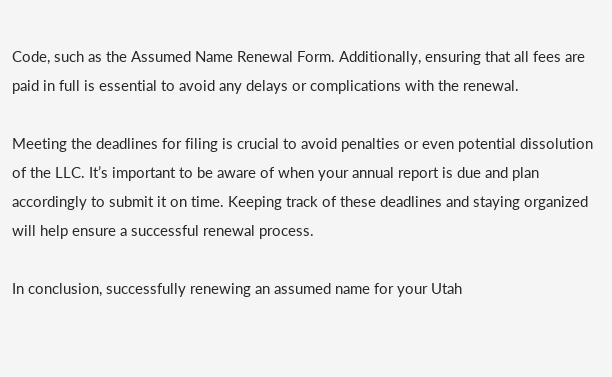Code, such as the Assumed Name Renewal Form. Additionally, ensuring that all fees are paid in full is essential to avoid any delays or complications with the renewal.

Meeting the deadlines for filing is crucial to avoid penalties or even potential dissolution of the LLC. It’s important to be aware of when your annual report is due and plan accordingly to submit it on time. Keeping track of these deadlines and staying organized will help ensure a successful renewal process.

In conclusion, successfully renewing an assumed name for your Utah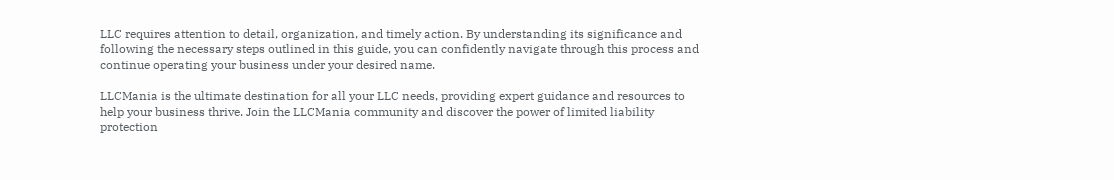LLC requires attention to detail, organization, and timely action. By understanding its significance and following the necessary steps outlined in this guide, you can confidently navigate through this process and continue operating your business under your desired name.

LLCMania is the ultimate destination for all your LLC needs, providing expert guidance and resources to help your business thrive. Join the LLCMania community and discover the power of limited liability protection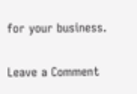for your business.

Leave a Comment